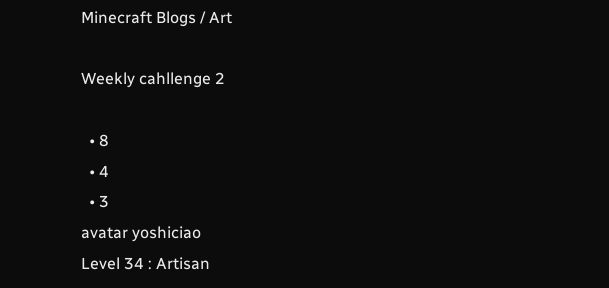Minecraft Blogs / Art

Weekly cahllenge 2

  • 8
  • 4
  • 3
avatar yoshiciao
Level 34 : Artisan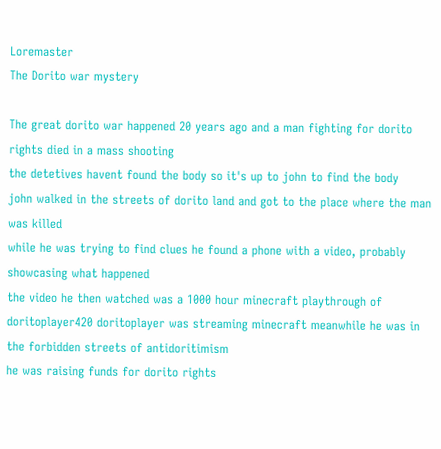Loremaster
The Dorito war mystery

The great dorito war happened 20 years ago and a man fighting for dorito rights died in a mass shooting
the detetives havent found the body so it's up to john to find the body
john walked in the streets of dorito land and got to the place where the man was killed
while he was trying to find clues he found a phone with a video, probably showcasing what happened
the video he then watched was a 1000 hour minecraft playthrough of doritoplayer420 doritoplayer was streaming minecraft meanwhile he was in the forbidden streets of antidoritimism
he was raising funds for dorito rights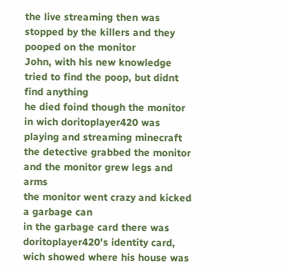the live streaming then was stopped by the killers and they pooped on the monitor
John, with his new knowledge tried to find the poop, but didnt find anything
he died foind though the monitor in wich doritoplayer420 was playing and streaming minecraft
the detective grabbed the monitor and the monitor grew legs and arms
the monitor went crazy and kicked a garbage can
in the garbage card there was doritoplayer420's identity card, wich showed where his house was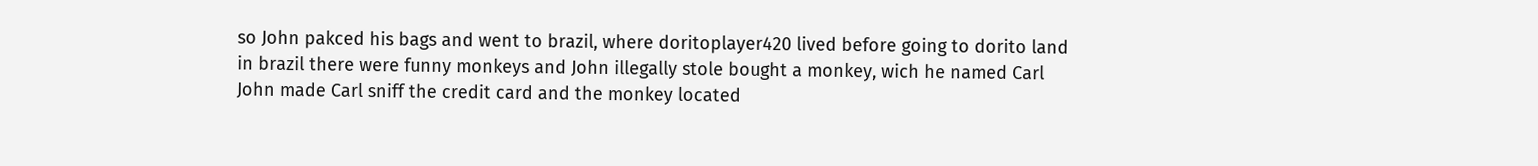so John pakced his bags and went to brazil, where doritoplayer420 lived before going to dorito land
in brazil there were funny monkeys and John illegally stole bought a monkey, wich he named Carl
John made Carl sniff the credit card and the monkey located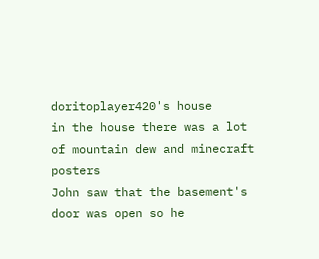doritoplayer420's house
in the house there was a lot of mountain dew and minecraft posters
John saw that the basement's door was open so he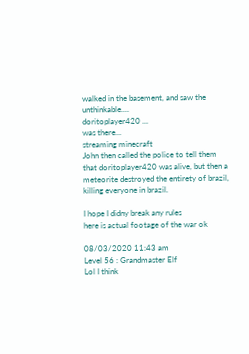walked in the basement, and saw the unthinkable....
doritoplayer420 ...
was there...
streaming minecraft
John then called the police to tell them that doritoplayer420 was alive, but then a meteorite destroyed the entirety of brazil, killing everyone in brazil.

I hope I didny break any rules
here is actual footage of the war ok

08/03/2020 11:43 am
Level 56 : Grandmaster Elf
Lol I think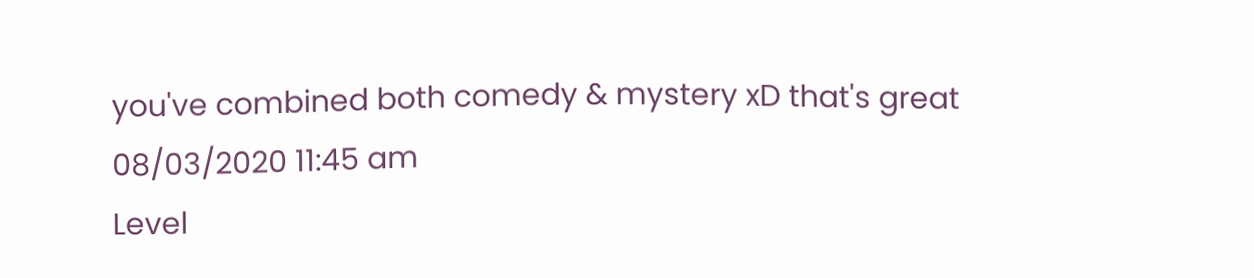you've combined both comedy & mystery xD that's great
08/03/2020 11:45 am
Level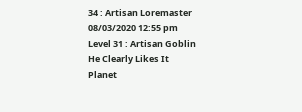34 : Artisan Loremaster
08/03/2020 12:55 pm
Level 31 : Artisan Goblin
He Clearly Likes It
Planet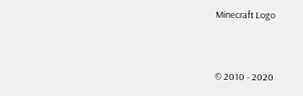Minecraft Logo


© 2010 - 2020